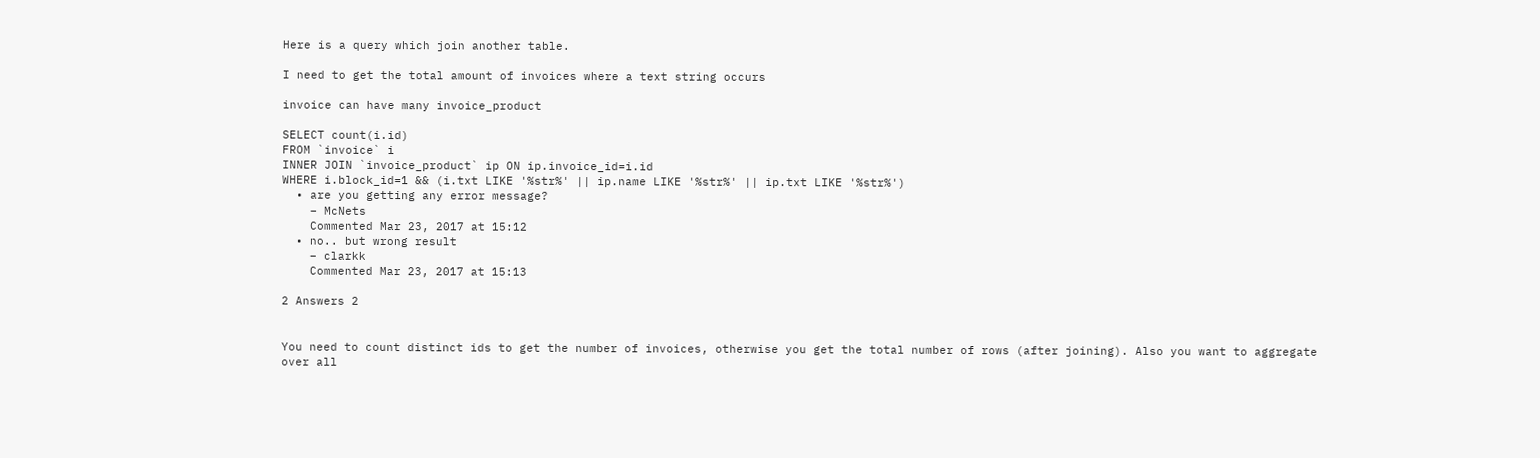Here is a query which join another table.

I need to get the total amount of invoices where a text string occurs

invoice can have many invoice_product

SELECT count(i.id)
FROM `invoice` i
INNER JOIN `invoice_product` ip ON ip.invoice_id=i.id
WHERE i.block_id=1 && (i.txt LIKE '%str%' || ip.name LIKE '%str%' || ip.txt LIKE '%str%')
  • are you getting any error message?
    – McNets
    Commented Mar 23, 2017 at 15:12
  • no.. but wrong result
    – clarkk
    Commented Mar 23, 2017 at 15:13

2 Answers 2


You need to count distinct ids to get the number of invoices, otherwise you get the total number of rows (after joining). Also you want to aggregate over all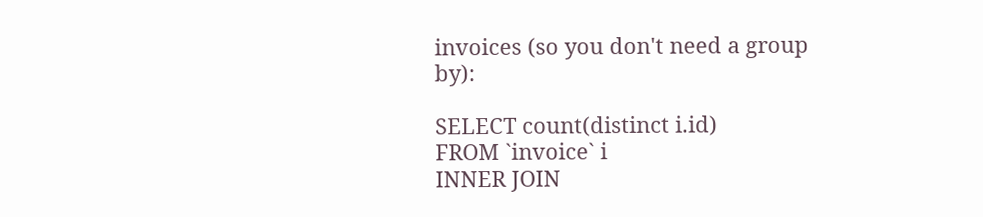invoices (so you don't need a group by):

SELECT count(distinct i.id)
FROM `invoice` i
INNER JOIN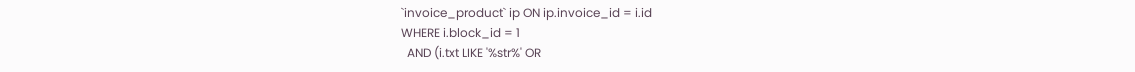`invoice_product` ip ON ip.invoice_id = i.id
WHERE i.block_id = 1
  AND (i.txt LIKE '%str%' OR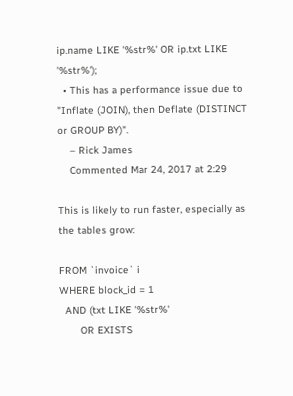ip.name LIKE '%str%' OR ip.txt LIKE '%str%');
  • This has a performance issue due to "Inflate (JOIN), then Deflate (DISTINCT or GROUP BY)".
    – Rick James
    Commented Mar 24, 2017 at 2:29

This is likely to run faster, especially as the tables grow:

FROM `invoice` i
WHERE block_id = 1
  AND (txt LIKE '%str%'
       OR EXISTS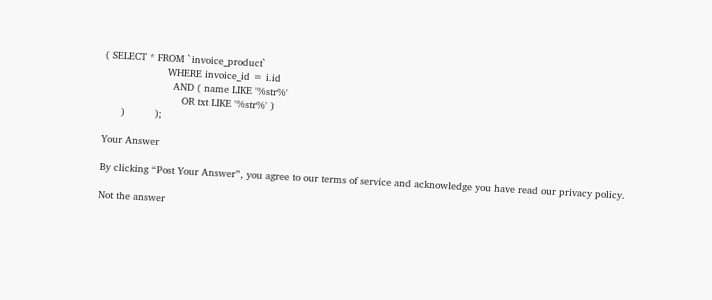( SELECT * FROM `invoice_product`
                     WHERE invoice_id = i.id
                       AND ( name LIKE '%str%'
                          OR txt LIKE '%str%' )
      )          );

Your Answer

By clicking “Post Your Answer”, you agree to our terms of service and acknowledge you have read our privacy policy.

Not the answer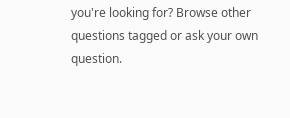you're looking for? Browse other questions tagged or ask your own question.